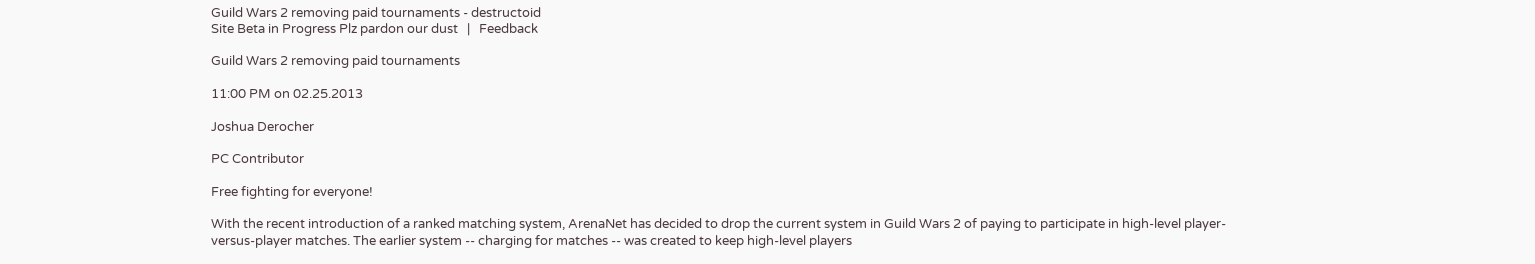Guild Wars 2 removing paid tournaments - destructoid
Site Beta in Progress Plz pardon our dust   |   Feedback

Guild Wars 2 removing paid tournaments

11:00 PM on 02.25.2013

Joshua Derocher

PC Contributor

Free fighting for everyone!

With the recent introduction of a ranked matching system, ArenaNet has decided to drop the current system in Guild Wars 2 of paying to participate in high-level player-versus-player matches. The earlier system -- charging for matches -- was created to keep high-level players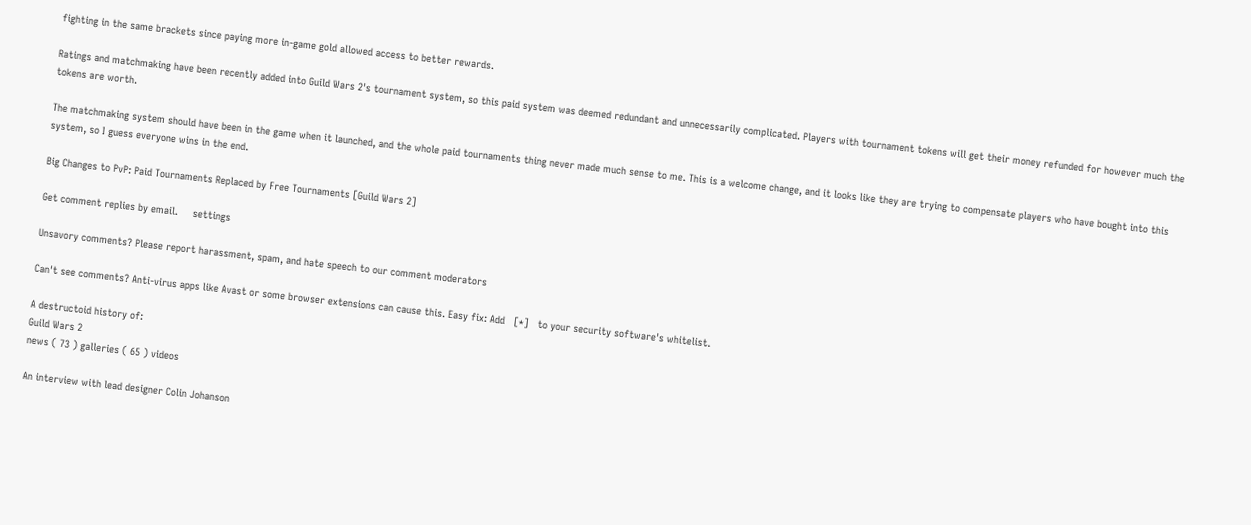fighting in the same brackets since paying more in-game gold allowed access to better rewards.

Ratings and matchmaking have been recently added into Guild Wars 2's tournament system, so this paid system was deemed redundant and unnecessarily complicated. Players with tournament tokens will get their money refunded for however much the tokens are worth.

The matchmaking system should have been in the game when it launched, and the whole paid tournaments thing never made much sense to me. This is a welcome change, and it looks like they are trying to compensate players who have bought into this system, so I guess everyone wins in the end.

Big Changes to PvP: Paid Tournaments Replaced by Free Tournaments [Guild Wars 2]

Get comment replies by email.     settings

Unsavory comments? Please report harassment, spam, and hate speech to our comment moderators

Can't see comments? Anti-virus apps like Avast or some browser extensions can cause this. Easy fix: Add   [*]   to your security software's whitelist.

A destructoid history of:
Guild Wars 2
news ( 73 ) galleries ( 65 ) videos

An interview with lead designer Colin Johanson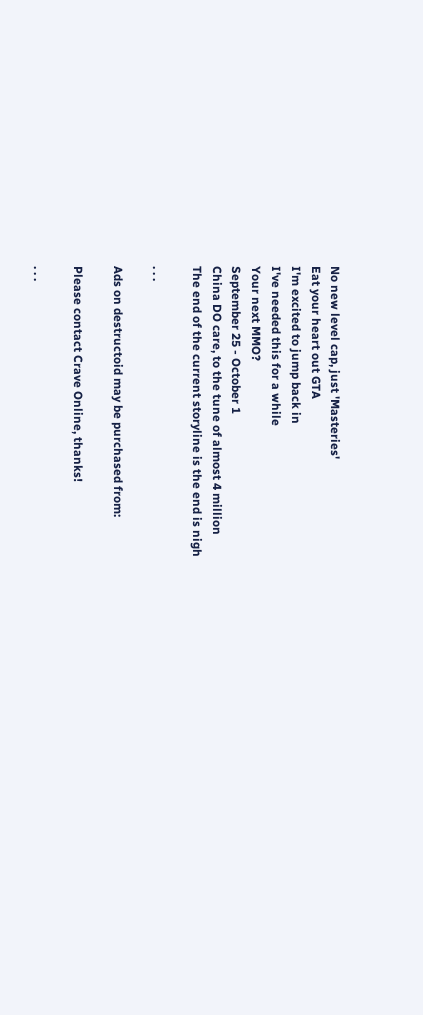No new level cap, just 'Masteries'
Eat your heart out GTA
I'm excited to jump back in
I've needed this for a while
Your next MMO?
September 25 - October 1
China DO care, to the tune of almost 4 million
The end of the current storyline is the end is nigh

. . .

Ads on destructoid may be purchased from:

Please contact Crave Online, thanks!

. . .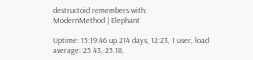destructoid remembers with:
ModernMethod | Elephant

Uptime: 15:19:46 up 214 days, 12:23, 1 user, load average: 25.43, 25.18,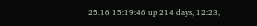25.16 15:19:46 up 214 days, 12:23,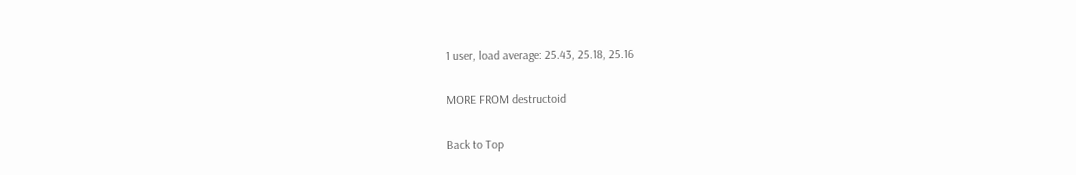1 user, load average: 25.43, 25.18, 25.16

MORE FROM destructoid

Back to Top